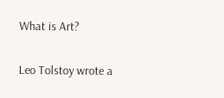What is Art?

Leo Tolstoy wrote a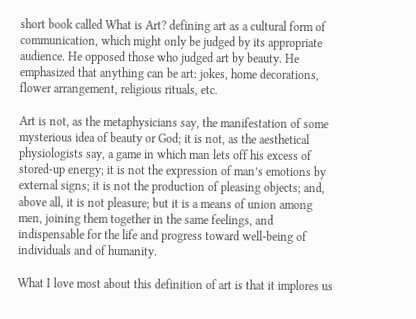short book called What is Art? defining art as a cultural form of communication, which might only be judged by its appropriate audience. He opposed those who judged art by beauty. He emphasized that anything can be art: jokes, home decorations, flower arrangement, religious rituals, etc.

Art is not, as the metaphysicians say, the manifestation of some mysterious idea of beauty or God; it is not, as the aesthetical physiologists say, a game in which man lets off his excess of stored-up energy; it is not the expression of man’s emotions by external signs; it is not the production of pleasing objects; and, above all, it is not pleasure; but it is a means of union among men, joining them together in the same feelings, and indispensable for the life and progress toward well-being of individuals and of humanity.

What I love most about this definition of art is that it implores us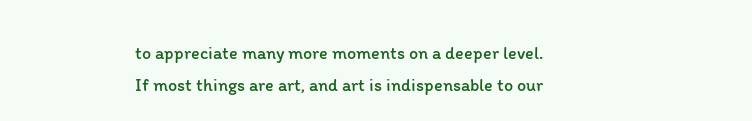to appreciate many more moments on a deeper level. If most things are art, and art is indispensable to our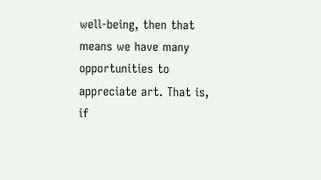well-being, then that means we have many opportunities to appreciate art. That is, if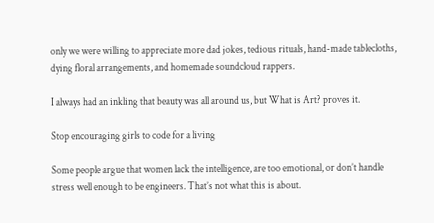only we were willing to appreciate more dad jokes, tedious rituals, hand-made tablecloths, dying floral arrangements, and homemade soundcloud rappers.

I always had an inkling that beauty was all around us, but What is Art? proves it.

Stop encouraging girls to code for a living

Some people argue that women lack the intelligence, are too emotional, or don’t handle stress well enough to be engineers. That’s not what this is about.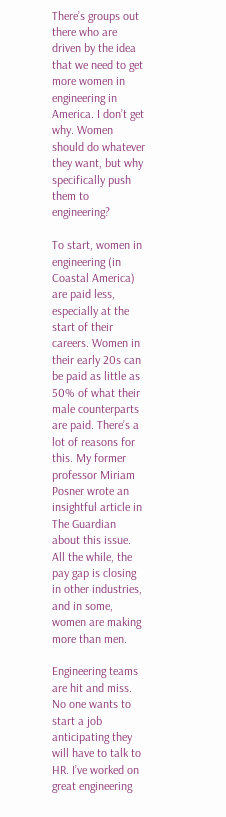There’s groups out there who are driven by the idea that we need to get more women in engineering in America. I don’t get why. Women should do whatever they want, but why specifically push them to engineering?

To start, women in engineering (in Coastal America) are paid less, especially at the start of their careers. Women in their early 20s can be paid as little as 50% of what their male counterparts are paid. There’s a lot of reasons for this. My former professor Miriam Posner wrote an insightful article in The Guardian about this issue. All the while, the pay gap is closing in other industries, and in some, women are making more than men.

Engineering teams are hit and miss. No one wants to start a job anticipating they will have to talk to HR. I’ve worked on great engineering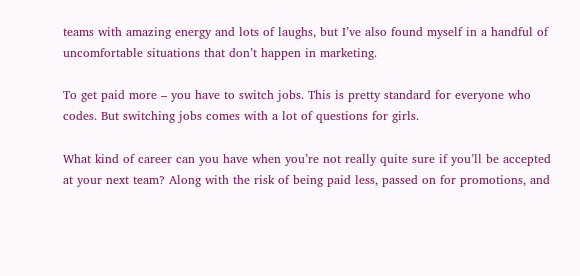teams with amazing energy and lots of laughs, but I’ve also found myself in a handful of uncomfortable situations that don’t happen in marketing.

To get paid more – you have to switch jobs. This is pretty standard for everyone who codes. But switching jobs comes with a lot of questions for girls.

What kind of career can you have when you’re not really quite sure if you’ll be accepted at your next team? Along with the risk of being paid less, passed on for promotions, and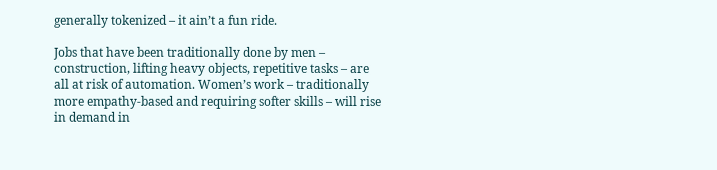generally tokenized – it ain’t a fun ride.

Jobs that have been traditionally done by men – construction, lifting heavy objects, repetitive tasks – are all at risk of automation. Women’s work – traditionally more empathy-based and requiring softer skills – will rise in demand in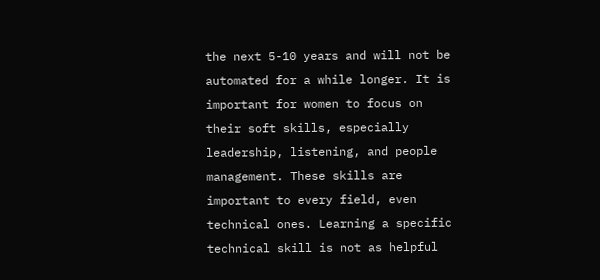the next 5-10 years and will not be automated for a while longer. It is important for women to focus on their soft skills, especially leadership, listening, and people management. These skills are important to every field, even technical ones. Learning a specific technical skill is not as helpful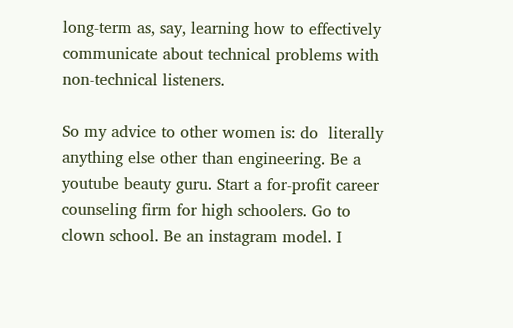long-term as, say, learning how to effectively communicate about technical problems with non-technical listeners.

So my advice to other women is: do  literally  anything else other than engineering. Be a youtube beauty guru. Start a for-profit career counseling firm for high schoolers. Go to clown school. Be an instagram model. I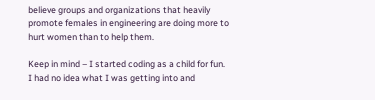believe groups and organizations that heavily promote females in engineering are doing more to hurt women than to help them.

Keep in mind – I started coding as a child for fun. I had no idea what I was getting into and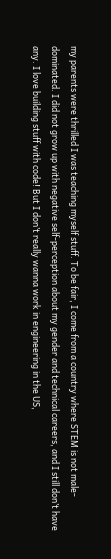my parents were thrilled I was teaching myself stuff. To be fair, I come from a country where STEM is not male-dominated. I did not grow up with negative self-perception about my gender and technical careers, and I still don’t have any. I love building stuff with code! But I don’t really wanna work in engineering in the US,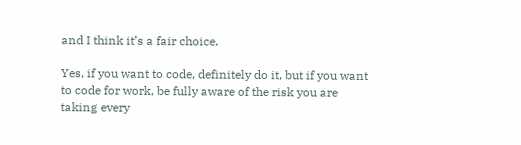and I think it’s a fair choice.

Yes, if you want to code, definitely do it, but if you want to code for work, be fully aware of the risk you are taking every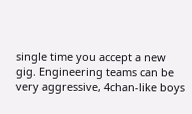single time you accept a new gig. Engineering teams can be very aggressive, 4chan-like boys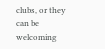clubs, or they can be welcoming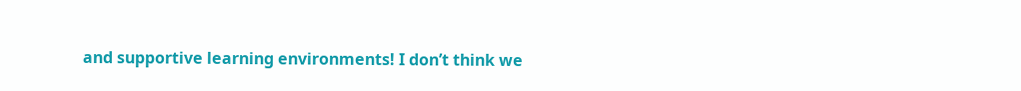and supportive learning environments! I don’t think we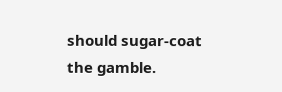should sugar-coat the gamble.